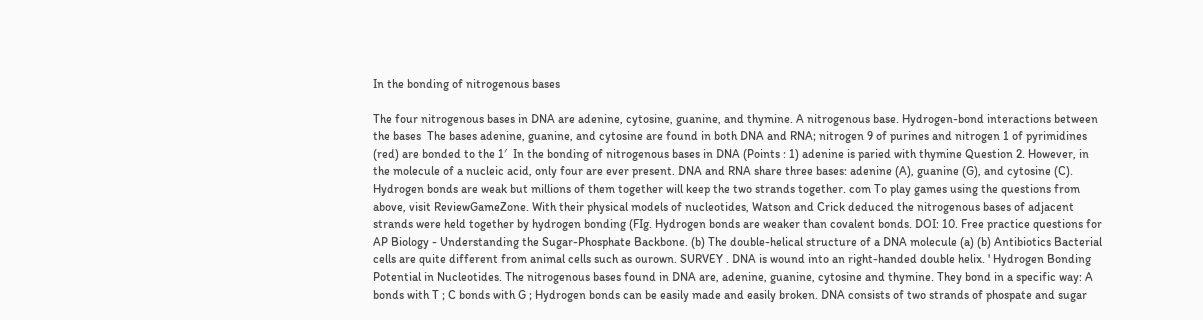In the bonding of nitrogenous bases

The four nitrogenous bases in DNA are adenine, cytosine, guanine, and thymine. A nitrogenous base. Hydrogen-bond interactions between the bases  The bases adenine, guanine, and cytosine are found in both DNA and RNA; nitrogen 9 of purines and nitrogen 1 of pyrimidines (red) are bonded to the 1′  In the bonding of nitrogenous bases in DNA (Points : 1) adenine is paried with thymine Question 2. However, in the molecule of a nucleic acid, only four are ever present. DNA and RNA share three bases: adenine (A), guanine (G), and cytosine (C). Hydrogen bonds are weak but millions of them together will keep the two strands together. com To play games using the questions from above, visit ReviewGameZone. With their physical models of nucleotides, Watson and Crick deduced the nitrogenous bases of adjacent strands were held together by hydrogen bonding (FIg. Hydrogen bonds are weaker than covalent bonds. DOI: 10. Free practice questions for AP Biology - Understanding the Sugar-Phosphate Backbone. (b) The double-helical structure of a DNA molecule (a) (b) Antibiotics Bacterial cells are quite different from animal cells such as ourown. SURVEY . DNA is wound into an right-handed double helix. ' Hydrogen Bonding Potential in Nucleotides. The nitrogenous bases found in DNA are, adenine, guanine, cytosine and thymine. They bond in a specific way: A bonds with T ; C bonds with G ; Hydrogen bonds can be easily made and easily broken. DNA consists of two strands of phospate and sugar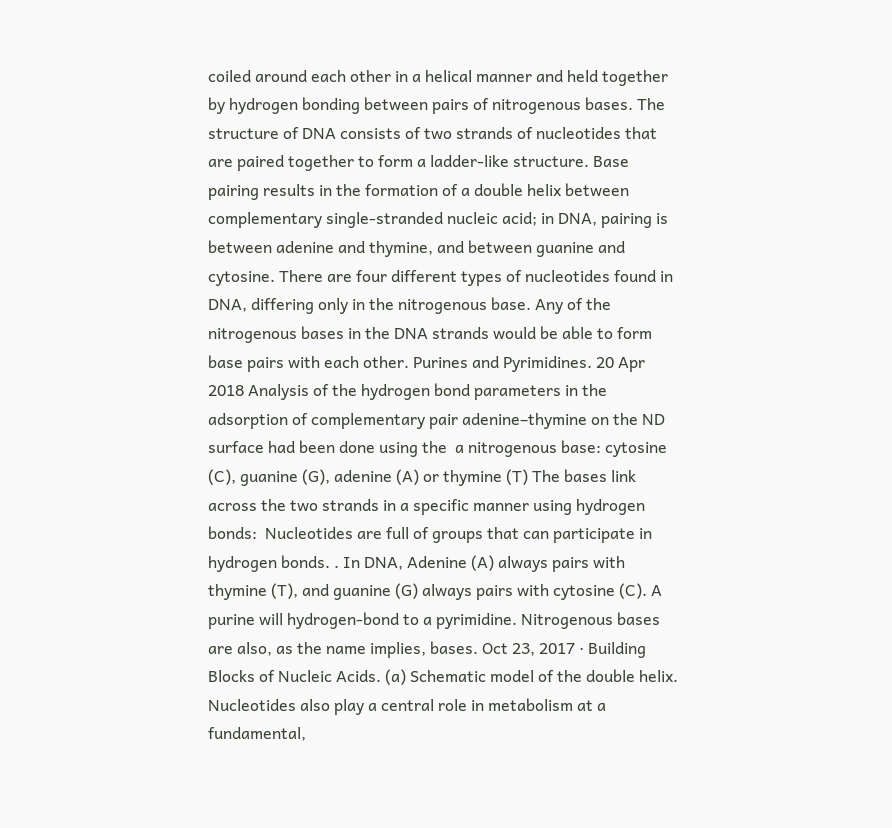coiled around each other in a helical manner and held together by hydrogen bonding between pairs of nitrogenous bases. The structure of DNA consists of two strands of nucleotides that are paired together to form a ladder-like structure. Base pairing results in the formation of a double helix between complementary single-stranded nucleic acid; in DNA, pairing is between adenine and thymine, and between guanine and cytosine. There are four different types of nucleotides found in DNA, differing only in the nitrogenous base. Any of the nitrogenous bases in the DNA strands would be able to form base pairs with each other. Purines and Pyrimidines. 20 Apr 2018 Analysis of the hydrogen bond parameters in the adsorption of complementary pair adenine–thymine on the ND surface had been done using the  a nitrogenous base: cytosine (C), guanine (G), adenine (A) or thymine (T) The bases link across the two strands in a specific manner using hydrogen bonds:  Nucleotides are full of groups that can participate in hydrogen bonds. . In DNA, Adenine (A) always pairs with thymine (T), and guanine (G) always pairs with cytosine (C). A purine will hydrogen-bond to a pyrimidine. Nitrogenous bases are also, as the name implies, bases. Oct 23, 2017 · Building Blocks of Nucleic Acids. (a) Schematic model of the double helix. Nucleotides also play a central role in metabolism at a fundamental,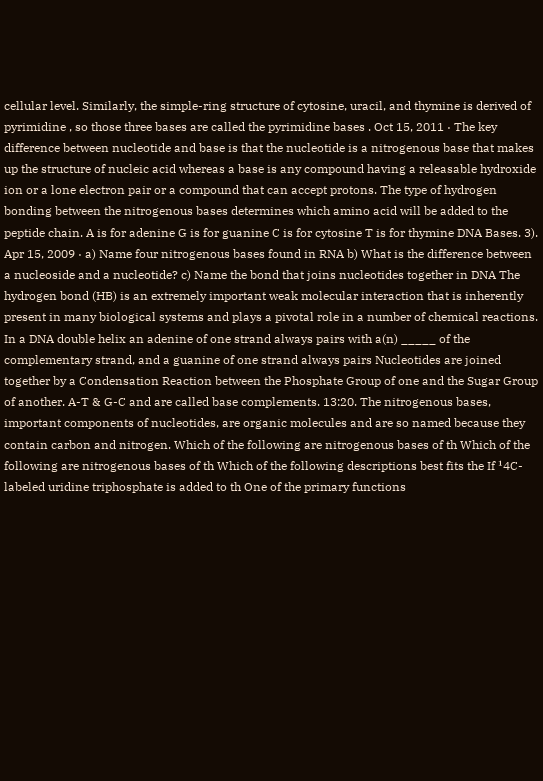cellular level. Similarly, the simple-ring structure of cytosine, uracil, and thymine is derived of pyrimidine , so those three bases are called the pyrimidine bases . Oct 15, 2011 · The key difference between nucleotide and base is that the nucleotide is a nitrogenous base that makes up the structure of nucleic acid whereas a base is any compound having a releasable hydroxide ion or a lone electron pair or a compound that can accept protons. The type of hydrogen bonding between the nitrogenous bases determines which amino acid will be added to the peptide chain. A is for adenine G is for guanine C is for cytosine T is for thymine DNA Bases. 3). Apr 15, 2009 · a) Name four nitrogenous bases found in RNA b) What is the difference between a nucleoside and a nucleotide? c) Name the bond that joins nucleotides together in DNA The hydrogen bond (HB) is an extremely important weak molecular interaction that is inherently present in many biological systems and plays a pivotal role in a number of chemical reactions. In a DNA double helix an adenine of one strand always pairs with a(n) _____ of the complementary strand, and a guanine of one strand always pairs Nucleotides are joined together by a Condensation Reaction between the Phosphate Group of one and the Sugar Group of another. A-T & G-C and are called base complements. 13:20. The nitrogenous bases, important components of nucleotides, are organic molecules and are so named because they contain carbon and nitrogen. Which of the following are nitrogenous bases of th Which of the following are nitrogenous bases of th Which of the following descriptions best fits the If ¹4C-labeled uridine triphosphate is added to th One of the primary functions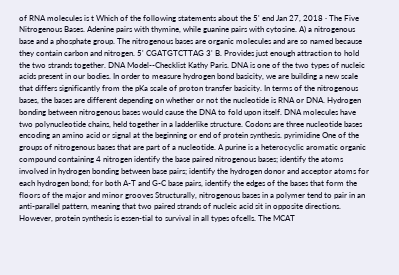of RNA molecules is t Which of the following statements about the 5' end Jan 27, 2018 · The Five Nitrogenous Bases. Adenine pairs with thymine, while guanine pairs with cytosine. A) a nitrogenous base and a phosphate group. The nitrogenous bases are organic molecules and are so named because they contain carbon and nitrogen. 5' CGATGTCTTAG 3' B. Provides just enough attraction to hold the two strands together. DNA Model--Checklist Kathy Paris. DNA is one of the two types of nucleic acids present in our bodies. In order to measure hydrogen bond basicity, we are building a new scale that differs significantly from the pKa scale of proton transfer basicity. In terms of the nitrogenous bases, the bases are different depending on whether or not the nucleotide is RNA or DNA. Hydrogen bonding between nitrogenous bases would cause the DNA to fold upon itself. DNA molecules have two polynucleotide chains, held together in a ladderlike structure. Codons are three nucleotide bases encoding an amino acid or signal at the beginning or end of protein synthesis. pyrimidine One of the groups of nitrogenous bases that are part of a nucleotide. A purine is a heterocyclic aromatic organic compound containing 4 nitrogen identify the base paired nitrogenous bases; identify the atoms involved in hydrogen bonding between base pairs; identify the hydrogen donor and acceptor atoms for each hydrogen bond; for both A-T and G-C base pairs, identify the edges of the bases that form the floors of the major and minor grooves Structurally, nitrogenous bases in a polymer tend to pair in an anti-parallel pattern, meaning that two paired strands of nucleic acid sit in opposite directions. However, protein synthesis is essen-tial to survival in all types ofcells. The MCAT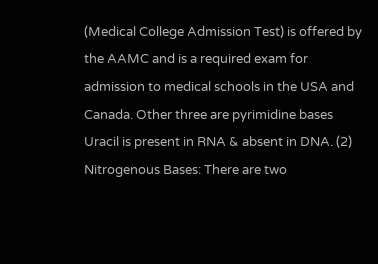(Medical College Admission Test) is offered by the AAMC and is a required exam for admission to medical schools in the USA and Canada. Other three are pyrimidine bases Uracil is present in RNA & absent in DNA. (2) Nitrogenous Bases: There are two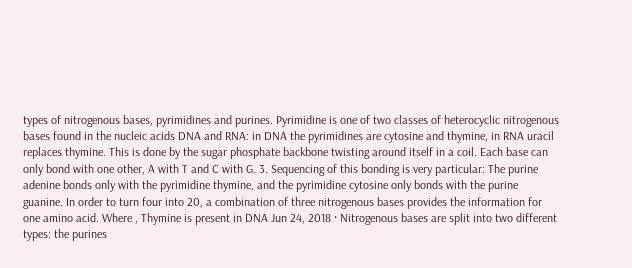types of nitrogenous bases, pyrimidines and purines. Pyrimidine is one of two classes of heterocyclic nitrogenous bases found in the nucleic acids DNA and RNA: in DNA the pyrimidines are cytosine and thymine, in RNA uracil replaces thymine. This is done by the sugar phosphate backbone twisting around itself in a coil. Each base can only bond with one other, A with T and C with G. 3. Sequencing of this bonding is very particular: The purine adenine bonds only with the pyrimidine thymine, and the pyrimidine cytosine only bonds with the purine guanine. In order to turn four into 20, a combination of three nitrogenous bases provides the information for one amino acid. Where , Thymine is present in DNA Jun 24, 2018 · Nitrogenous bases are split into two different types: the purines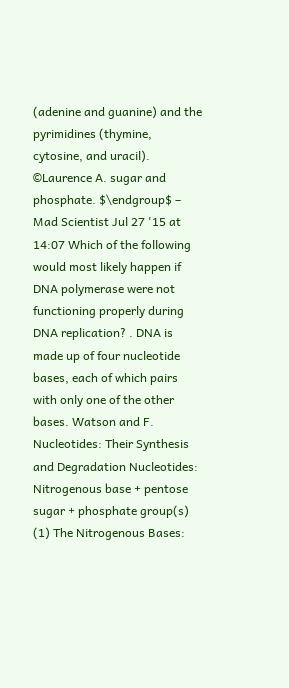(adenine and guanine) and the pyrimidines (thymine, cytosine, and uracil). ©Laurence A. sugar and phosphate. $\endgroup$ – Mad Scientist Jul 27 '15 at 14:07 Which of the following would most likely happen if DNA polymerase were not functioning properly during DNA replication? . DNA is made up of four nucleotide bases, each of which pairs with only one of the other bases. Watson and F. Nucleotides: Their Synthesis and Degradation Nucleotides: Nitrogenous base + pentose sugar + phosphate group(s) (1) The Nitrogenous Bases: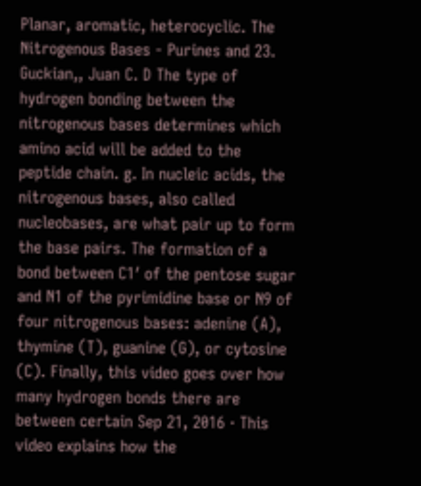Planar, aromatic, heterocyclic. The Nitrogenous Bases - Purines and 23. Guckian,, Juan C. D The type of hydrogen bonding between the nitrogenous bases determines which amino acid will be added to the peptide chain. g. In nucleic acids, the nitrogenous bases, also called nucleobases, are what pair up to form the base pairs. The formation of a bond between C1′ of the pentose sugar and N1 of the pyrimidine base or N9 of   four nitrogenous bases: adenine (A), thymine (T), guanine (G), or cytosine (C). Finally, this video goes over how many hydrogen bonds there are between certain Sep 21, 2016 · This video explains how the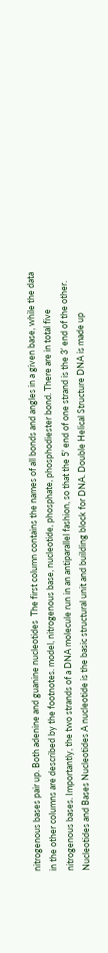nitrogenous bases pair up. Both adenine and guanine nucleotides  The first column contains the names of all bonds and angles in a given base, while the data in the other columns are described by the footnotes. model, nitrogenous base, nucleotide, phosphate, phosphodiester bond. There are in total five nitrogenous bases. Importantly, the two strands of a DNA molecule run in an antiparallel fashion, so that the 5’ end of one strand is the 3’ end of the other. Nucleotides and Bases Nucleotides A nucleotide is the basic structural unit and building block for DNA. Double Helical Structure DNA is made up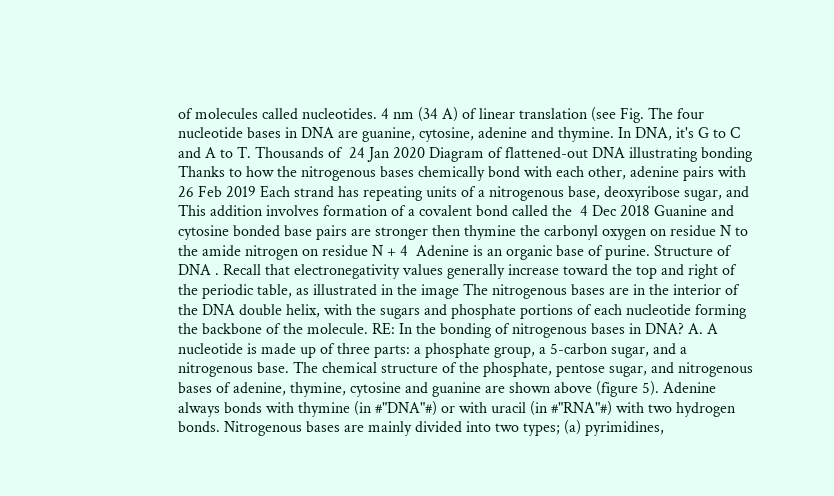of molecules called nucleotides. 4 nm (34 A) of linear translation (see Fig. The four nucleotide bases in DNA are guanine, cytosine, adenine and thymine. In DNA, it's G to C and A to T. Thousands of  24 Jan 2020 Diagram of flattened-out DNA illustrating bonding Thanks to how the nitrogenous bases chemically bond with each other, adenine pairs with  26 Feb 2019 Each strand has repeating units of a nitrogenous base, deoxyribose sugar, and This addition involves formation of a covalent bond called the  4 Dec 2018 Guanine and cytosine bonded base pairs are stronger then thymine the carbonyl oxygen on residue N to the amide nitrogen on residue N + 4  Adenine is an organic base of purine. Structure of DNA . Recall that electronegativity values generally increase toward the top and right of the periodic table, as illustrated in the image The nitrogenous bases are in the interior of the DNA double helix, with the sugars and phosphate portions of each nucleotide forming the backbone of the molecule. RE: In the bonding of nitrogenous bases in DNA? A. A nucleotide is made up of three parts: a phosphate group, a 5-carbon sugar, and a nitrogenous base. The chemical structure of the phosphate, pentose sugar, and nitrogenous bases of adenine, thymine, cytosine and guanine are shown above (figure 5). Adenine always bonds with thymine (in #"DNA"#) or with uracil (in #"RNA"#) with two hydrogen bonds. Nitrogenous bases are mainly divided into two types; (a) pyrimidines,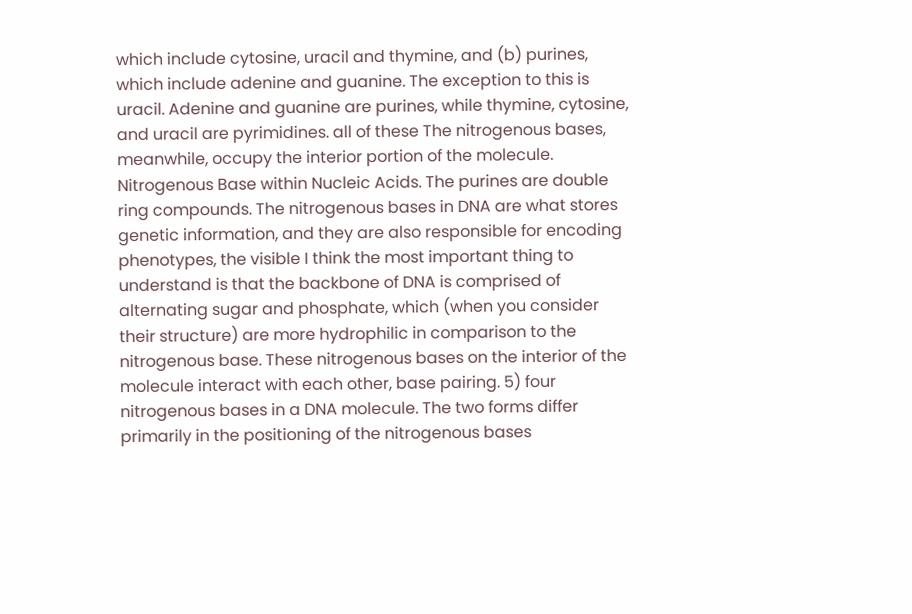which include cytosine, uracil and thymine, and (b) purines, which include adenine and guanine. The exception to this is uracil. Adenine and guanine are purines, while thymine, cytosine, and uracil are pyrimidines. all of these The nitrogenous bases, meanwhile, occupy the interior portion of the molecule. Nitrogenous Base within Nucleic Acids. The purines are double ring compounds. The nitrogenous bases in DNA are what stores genetic information, and they are also responsible for encoding phenotypes, the visible I think the most important thing to understand is that the backbone of DNA is comprised of alternating sugar and phosphate, which (when you consider their structure) are more hydrophilic in comparison to the nitrogenous base. These nitrogenous bases on the interior of the molecule interact with each other, base pairing. 5) four nitrogenous bases in a DNA molecule. The two forms differ primarily in the positioning of the nitrogenous bases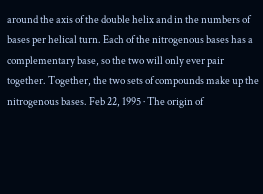around the axis of the double helix and in the numbers of bases per helical turn. Each of the nitrogenous bases has a complementary base, so the two will only ever pair together. Together, the two sets of compounds make up the nitrogenous bases. Feb 22, 1995 · The origin of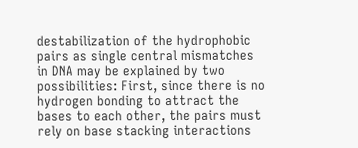destabilization of the hydrophobic pairs as single central mismatches in DNA may be explained by two possibilities: First, since there is no hydrogen bonding to attract the bases to each other, the pairs must rely on base stacking interactions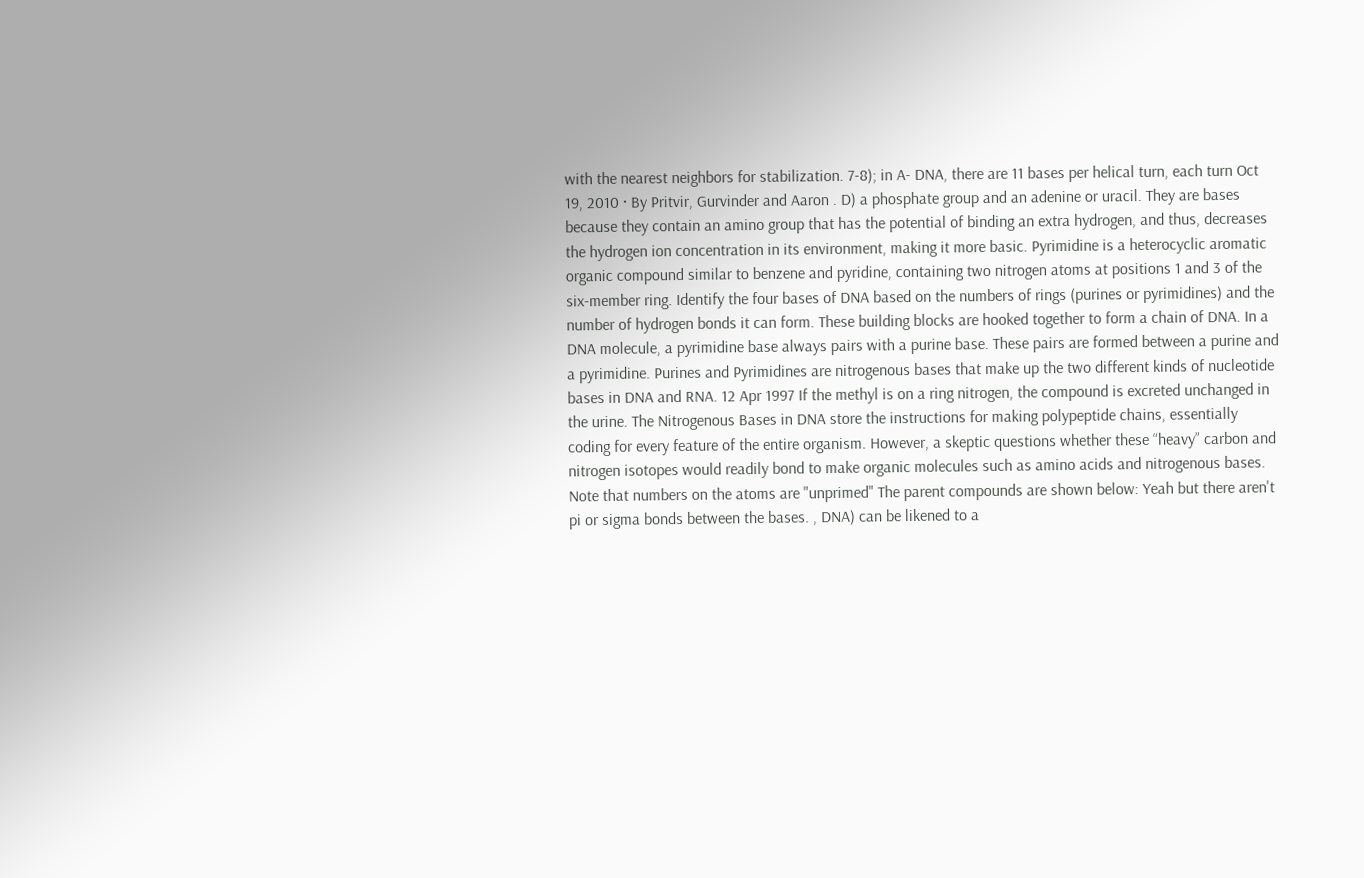with the nearest neighbors for stabilization. 7-8); in A- DNA, there are 11 bases per helical turn, each turn Oct 19, 2010 · By Pritvir, Gurvinder and Aaron . D) a phosphate group and an adenine or uracil. They are bases because they contain an amino group that has the potential of binding an extra hydrogen, and thus, decreases the hydrogen ion concentration in its environment, making it more basic. Pyrimidine is a heterocyclic aromatic organic compound similar to benzene and pyridine, containing two nitrogen atoms at positions 1 and 3 of the six-member ring. Identify the four bases of DNA based on the numbers of rings (purines or pyrimidines) and the number of hydrogen bonds it can form. These building blocks are hooked together to form a chain of DNA. In a DNA molecule, a pyrimidine base always pairs with a purine base. These pairs are formed between a purine and a pyrimidine. Purines and Pyrimidines are nitrogenous bases that make up the two different kinds of nucleotide bases in DNA and RNA. 12 Apr 1997 If the methyl is on a ring nitrogen, the compound is excreted unchanged in the urine. The Nitrogenous Bases in DNA store the instructions for making polypeptide chains, essentially coding for every feature of the entire organism. However, a skeptic questions whether these “heavy” carbon and nitrogen isotopes would readily bond to make organic molecules such as amino acids and nitrogenous bases. Note that numbers on the atoms are "unprimed" The parent compounds are shown below: Yeah but there aren't pi or sigma bonds between the bases. , DNA) can be likened to a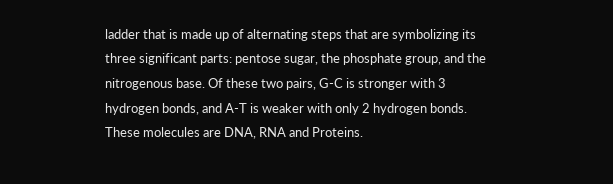ladder that is made up of alternating steps that are symbolizing its three significant parts: pentose sugar, the phosphate group, and the nitrogenous base. Of these two pairs, G-C is stronger with 3 hydrogen bonds, and A-T is weaker with only 2 hydrogen bonds. These molecules are DNA, RNA and Proteins.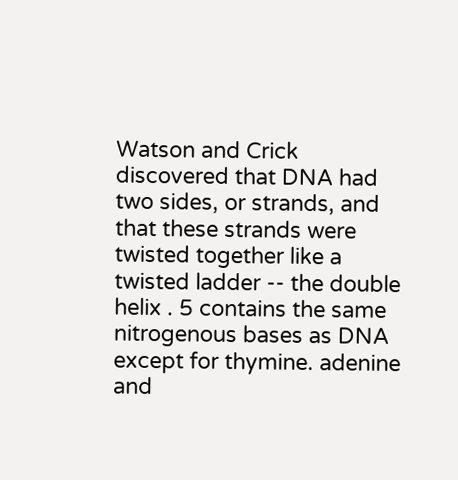Watson and Crick discovered that DNA had two sides, or strands, and that these strands were twisted together like a twisted ladder -- the double helix . 5 contains the same nitrogenous bases as DNA except for thymine. adenine and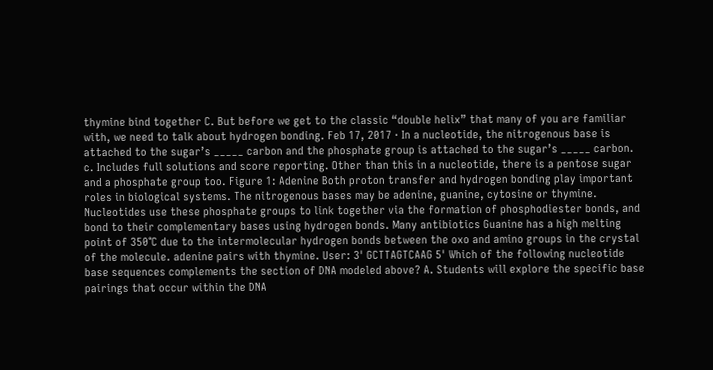thymine bind together C. But before we get to the classic “double helix” that many of you are familiar with, we need to talk about hydrogen bonding. Feb 17, 2017 · In a nucleotide, the nitrogenous base is attached to the sugar’s _____ carbon and the phosphate group is attached to the sugar’s _____ carbon. c. Includes full solutions and score reporting. Other than this in a nucleotide, there is a pentose sugar and a phosphate group too. Figure 1: Adenine Both proton transfer and hydrogen bonding play important roles in biological systems. The nitrogenous bases may be adenine, guanine, cytosine or thymine. Nucleotides use these phosphate groups to link together via the formation of phosphodiester bonds, and bond to their complementary bases using hydrogen bonds. Many antibiotics Guanine has a high melting point of 350°C due to the intermolecular hydrogen bonds between the oxo and amino groups in the crystal of the molecule. adenine pairs with thymine. User: 3' GCTTAGTCAAG 5' Which of the following nucleotide base sequences complements the section of DNA modeled above? A. Students will explore the specific base pairings that occur within the DNA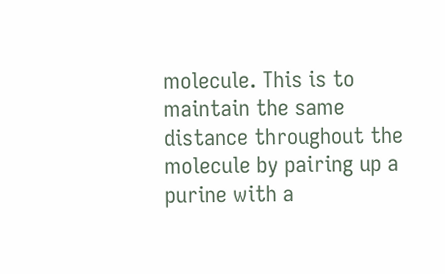molecule. This is to maintain the same distance throughout the molecule by pairing up a purine with a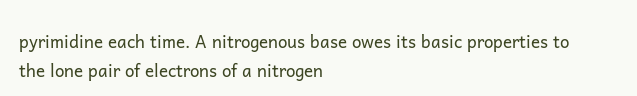pyrimidine each time. A nitrogenous base owes its basic properties to the lone pair of electrons of a nitrogen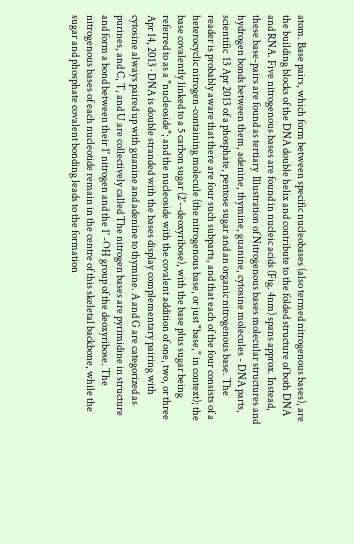atom. Base pairs, which form between specific nucleobases (also termed nitrogenous bases), are the building blocks of the DNA double helix and contribute to the folded structure of both DNA and RNA. Five nitrogenous bases are found in nucleic acids (Fig. 4nm) spans approx. Instead, these base-pairs are found as tertiary  Illustration of Nitrogenous bases molecular structures and hydrogen bonds between them, adenine, thymine, guanine, cytosine molecules - DNA parts, scientific  13 Apr 2013 of a phosphate, pentose sugar and an organic nitrogenous base. The reader is probably aware that there are four such subparts, and that each of the four consists of a heterocyclic nitrogen-containing molecule (the nitrogenous base, or just "base," in context); the base covalently linked to a 5 carbon sugar (2'--deoxyribose), with the base plus sugar being referred to as a "nucleoside"; and the nucleoside with the covalent addition of one, two, or three Apr 14, 2013 · DNA is double stranded with the bases display complementary pairing with cytosine always paired up with guanine and adenine to thymine. A and G are categorized as purines, and C, T, and U are collectively called The nitrogen bases are pyrimidine in structure and form a bond between their 1' nitrogen and the 1' -OH group of the deoxyribose. The nitrogenous bases of each nucleotide remain in the centre of this skeletal backbone, while the sugar and phosphate covalent bonding leads to the formation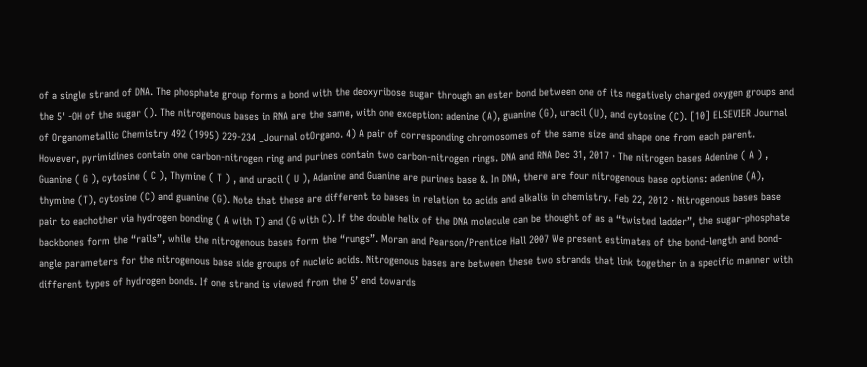of a single strand of DNA. The phosphate group forms a bond with the deoxyribose sugar through an ester bond between one of its negatively charged oxygen groups and the 5' -OH of the sugar (). The nitrogenous bases in RNA are the same, with one exception: adenine (A), guanine (G), uracil (U), and cytosine (C). [10] ELSEVIER Journal of Organometallic Chemistry 492 (1995) 229-234 _Journal otOrgano. 4) A pair of corresponding chromosomes of the same size and shape one from each parent. However, pyrimidines contain one carbon-nitrogen ring and purines contain two carbon-nitrogen rings. DNA and RNA Dec 31, 2017 · The nitrogen bases Adenine ( A ) , Guanine ( G ), cytosine ( C ), Thymine ( T ) , and uracil ( U ), Adanine and Guanine are purines base &. In DNA, there are four nitrogenous base options: adenine (A), thymine (T), cytosine (C) and guanine (G). Note that these are different to bases in relation to acids and alkalis in chemistry. Feb 22, 2012 · Nitrogenous bases base pair to eachother via hydrogen bonding ( A with T) and (G with C). If the double helix of the DNA molecule can be thought of as a “twisted ladder”, the sugar-phosphate backbones form the “rails”, while the nitrogenous bases form the “rungs”. Moran and Pearson/Prentice Hall 2007 We present estimates of the bond-length and bond-angle parameters for the nitrogenous base side groups of nucleic acids. Nitrogenous bases are between these two strands that link together in a specific manner with different types of hydrogen bonds. If one strand is viewed from the 5’ end towards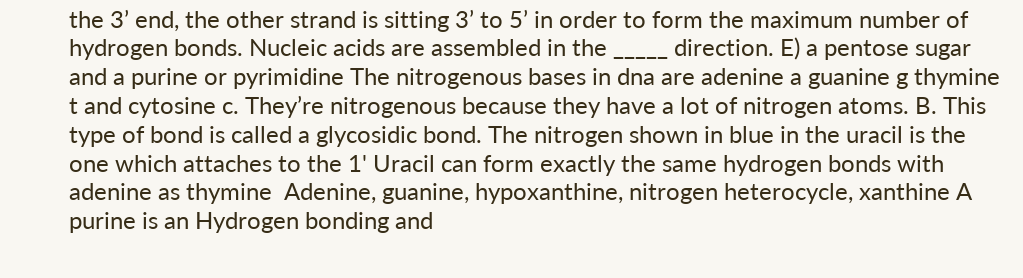the 3’ end, the other strand is sitting 3’ to 5’ in order to form the maximum number of hydrogen bonds. Nucleic acids are assembled in the _____ direction. E) a pentose sugar and a purine or pyrimidine The nitrogenous bases in dna are adenine a guanine g thymine t and cytosine c. They’re nitrogenous because they have a lot of nitrogen atoms. B. This type of bond is called a glycosidic bond. The nitrogen shown in blue in the uracil is the one which attaches to the 1' Uracil can form exactly the same hydrogen bonds with adenine as thymine  Adenine, guanine, hypoxanthine, nitrogen heterocycle, xanthine A purine is an Hydrogen bonding and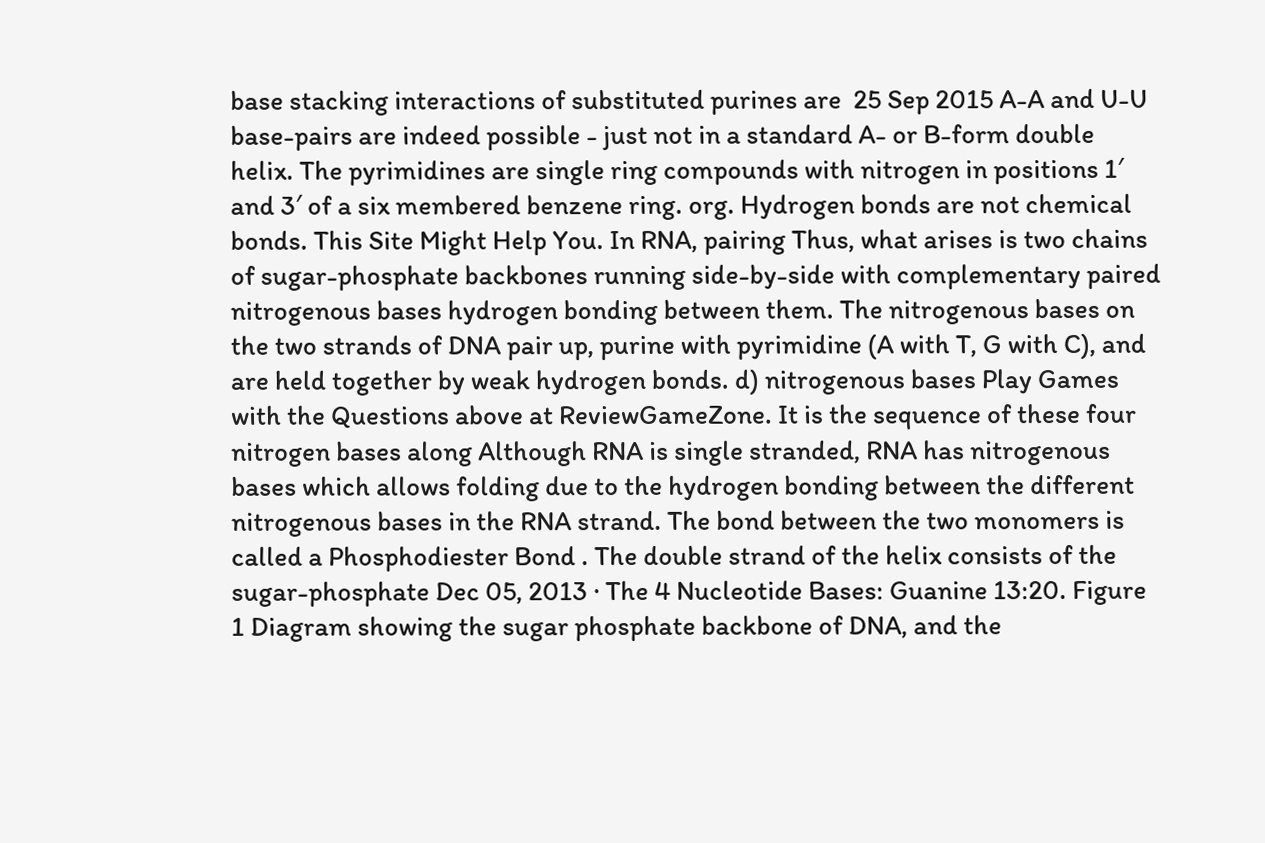base stacking interactions of substituted purines are  25 Sep 2015 A-A and U-U base-pairs are indeed possible - just not in a standard A- or B-form double helix. The pyrimidines are single ring compounds with nitrogen in positions 1′ and 3′ of a six membered benzene ring. org. Hydrogen bonds are not chemical bonds. This Site Might Help You. In RNA, pairing Thus, what arises is two chains of sugar-phosphate backbones running side-by-side with complementary paired nitrogenous bases hydrogen bonding between them. The nitrogenous bases on the two strands of DNA pair up, purine with pyrimidine (A with T, G with C), and are held together by weak hydrogen bonds. d) nitrogenous bases Play Games with the Questions above at ReviewGameZone. It is the sequence of these four nitrogen bases along Although RNA is single stranded, RNA has nitrogenous bases which allows folding due to the hydrogen bonding between the different nitrogenous bases in the RNA strand. The bond between the two monomers is called a Phosphodiester Bond . The double strand of the helix consists of the sugar-phosphate Dec 05, 2013 · The 4 Nucleotide Bases: Guanine 13:20. Figure 1 Diagram showing the sugar phosphate backbone of DNA, and the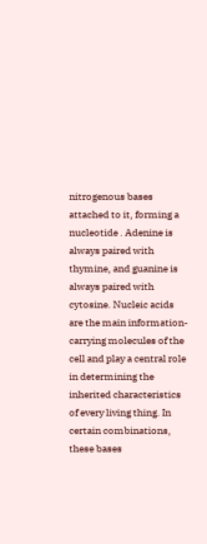nitrogenous bases attached to it, forming a nucleotide . Adenine is always paired with thymine, and guanine is always paired with cytosine. Nucleic acids are the main information-carrying molecules of the cell and play a central role in determining the inherited characteristics of every living thing. In certain combinations, these bases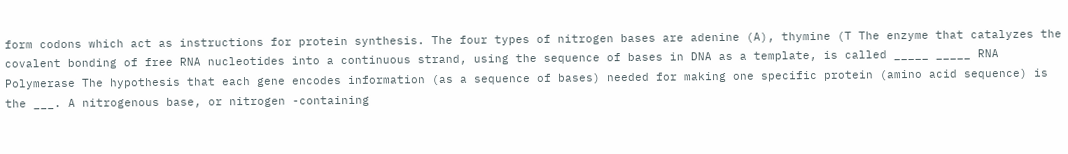form codons which act as instructions for protein synthesis. The four types of nitrogen bases are adenine (A), thymine (T The enzyme that catalyzes the covalent bonding of free RNA nucleotides into a continuous strand, using the sequence of bases in DNA as a template, is called _____ _____ RNA Polymerase The hypothesis that each gene encodes information (as a sequence of bases) needed for making one specific protein (amino acid sequence) is the ___. A nitrogenous base, or nitrogen -containing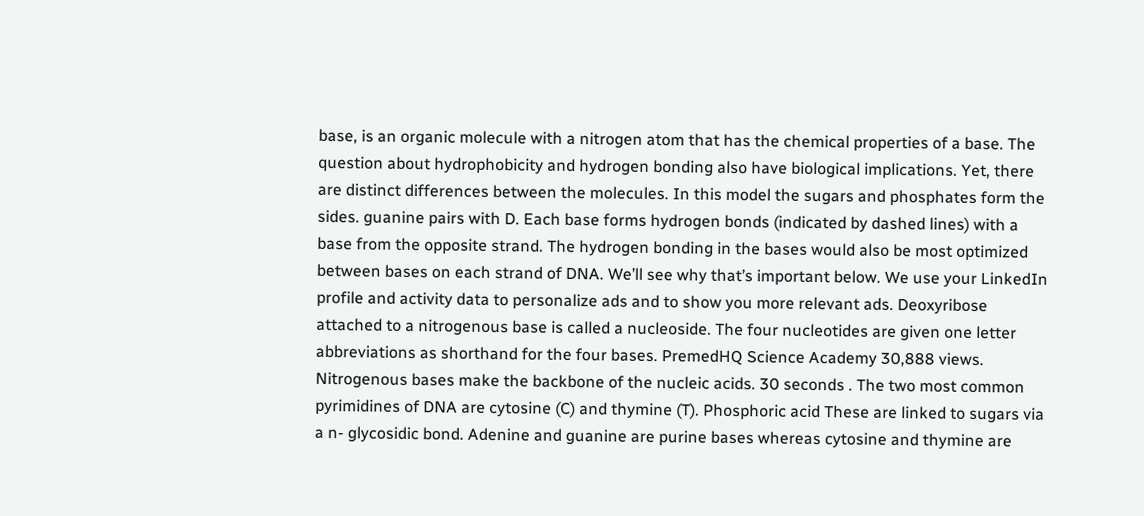base, is an organic molecule with a nitrogen atom that has the chemical properties of a base. The question about hydrophobicity and hydrogen bonding also have biological implications. Yet, there are distinct differences between the molecules. In this model the sugars and phosphates form the sides. guanine pairs with D. Each base forms hydrogen bonds (indicated by dashed lines) with a base from the opposite strand. The hydrogen bonding in the bases would also be most optimized between bases on each strand of DNA. We’ll see why that’s important below. We use your LinkedIn profile and activity data to personalize ads and to show you more relevant ads. Deoxyribose attached to a nitrogenous base is called a nucleoside. The four nucleotides are given one letter abbreviations as shorthand for the four bases. PremedHQ Science Academy 30,888 views. Nitrogenous bases make the backbone of the nucleic acids. 30 seconds . The two most common pyrimidines of DNA are cytosine (C) and thymine (T). Phosphoric acid These are linked to sugars via a n- glycosidic bond. Adenine and guanine are purine bases whereas cytosine and thymine are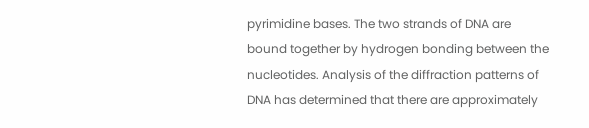pyrimidine bases. The two strands of DNA are bound together by hydrogen bonding between the nucleotides. Analysis of the diffraction patterns of DNA has determined that there are approximately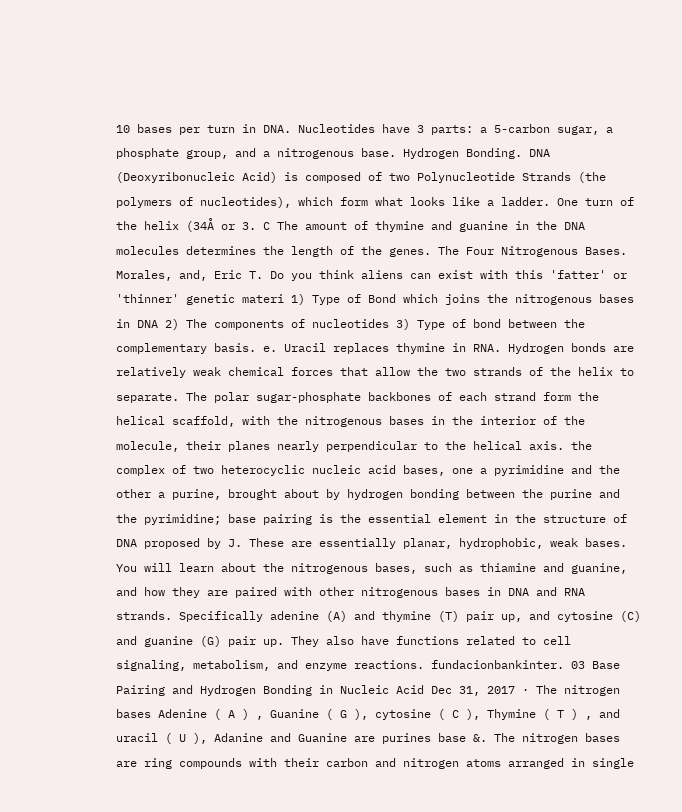10 bases per turn in DNA. Nucleotides have 3 parts: a 5-carbon sugar, a phosphate group, and a nitrogenous base. Hydrogen Bonding. DNA (Deoxyribonucleic Acid) is composed of two Polynucleotide Strands (the polymers of nucleotides), which form what looks like a ladder. One turn of the helix (34Å or 3. C The amount of thymine and guanine in the DNA molecules determines the length of the genes. The Four Nitrogenous Bases. Morales, and, Eric T. Do you think aliens can exist with this 'fatter' or 'thinner' genetic materi 1) Type of Bond which joins the nitrogenous bases in DNA 2) The components of nucleotides 3) Type of bond between the complementary basis. e. Uracil replaces thymine in RNA. Hydrogen bonds are relatively weak chemical forces that allow the two strands of the helix to separate. The polar sugar-phosphate backbones of each strand form the helical scaffold, with the nitrogenous bases in the interior of the molecule, their planes nearly perpendicular to the helical axis. the complex of two heterocyclic nucleic acid bases, one a pyrimidine and the other a purine, brought about by hydrogen bonding between the purine and the pyrimidine; base pairing is the essential element in the structure of DNA proposed by J. These are essentially planar, hydrophobic, weak bases. You will learn about the nitrogenous bases, such as thiamine and guanine, and how they are paired with other nitrogenous bases in DNA and RNA strands. Specifically adenine (A) and thymine (T) pair up, and cytosine (C) and guanine (G) pair up. They also have functions related to cell signaling, metabolism, and enzyme reactions. fundacionbankinter. 03 Base Pairing and Hydrogen Bonding in Nucleic Acid Dec 31, 2017 · The nitrogen bases Adenine ( A ) , Guanine ( G ), cytosine ( C ), Thymine ( T ) , and uracil ( U ), Adanine and Guanine are purines base &. The nitrogen bases are ring compounds with their carbon and nitrogen atoms arranged in single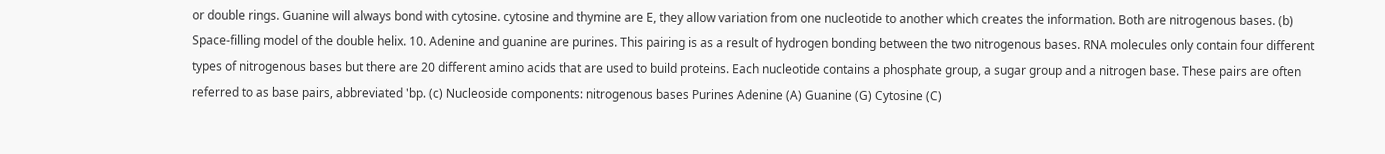or double rings. Guanine will always bond with cytosine. cytosine and thymine are E, they allow variation from one nucleotide to another which creates the information. Both are nitrogenous bases. (b) Space-filling model of the double helix. 10. Adenine and guanine are purines. This pairing is as a result of hydrogen bonding between the two nitrogenous bases. RNA molecules only contain four different types of nitrogenous bases but there are 20 different amino acids that are used to build proteins. Each nucleotide contains a phosphate group, a sugar group and a nitrogen base. These pairs are often referred to as base pairs, abbreviated 'bp. (c) Nucleoside components: nitrogenous bases Purines Adenine (A) Guanine (G) Cytosine (C)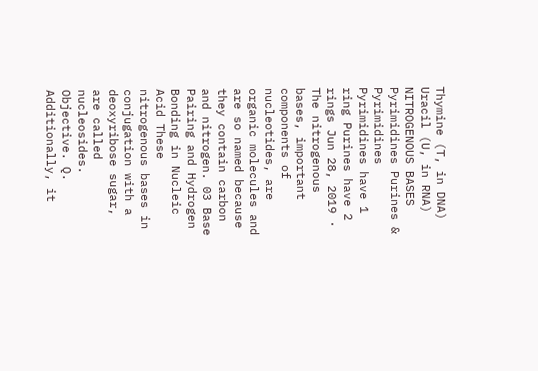Thymine (T, in DNA) Uracil (U, in RNA) NITROGENOUS BASES Pyrimidines Purines & Pyrimidines Pyrimidines have 1 ring Purines have 2 rings Jun 28, 2019 · The nitrogenous bases, important components of nucleotides, are organic molecules and are so named because they contain carbon and nitrogen. 03 Base Pairing and Hydrogen Bonding in Nucleic Acid These nitrogenous bases in conjugation with a deoxyribose sugar, are called nucleosides. Objective. Q. Additionally, it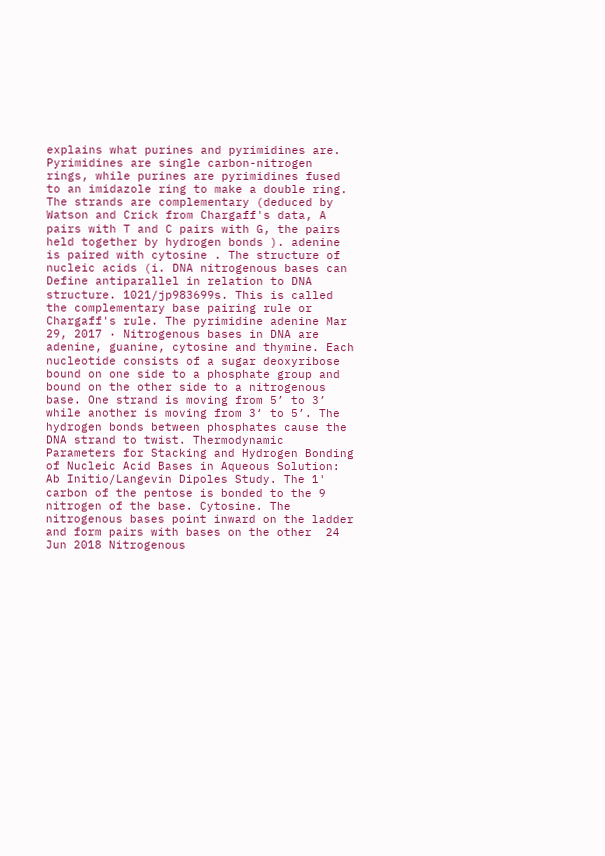explains what purines and pyrimidines are. Pyrimidines are single carbon-nitrogen rings, while purines are pyrimidines fused to an imidazole ring to make a double ring. The strands are complementary (deduced by Watson and Crick from Chargaff's data, A pairs with T and C pairs with G, the pairs held together by hydrogen bonds ). adenine is paired with cytosine . The structure of nucleic acids (i. DNA nitrogenous bases can  Define antiparallel in relation to DNA structure. 1021/jp983699s. This is called the complementary base pairing rule or Chargaff's rule. The pyrimidine adenine Mar 29, 2017 · Nitrogenous bases in DNA are adenine, guanine, cytosine and thymine. Each nucleotide consists of a sugar deoxyribose bound on one side to a phosphate group and bound on the other side to a nitrogenous base. One strand is moving from 5’ to 3’ while another is moving from 3‘ to 5’. The hydrogen bonds between phosphates cause the DNA strand to twist. Thermodynamic Parameters for Stacking and Hydrogen Bonding of Nucleic Acid Bases in Aqueous Solution: Ab Initio/Langevin Dipoles Study. The 1' carbon of the pentose is bonded to the 9 nitrogen of the base. Cytosine. The nitrogenous bases point inward on the ladder and form pairs with bases on the other  24 Jun 2018 Nitrogenous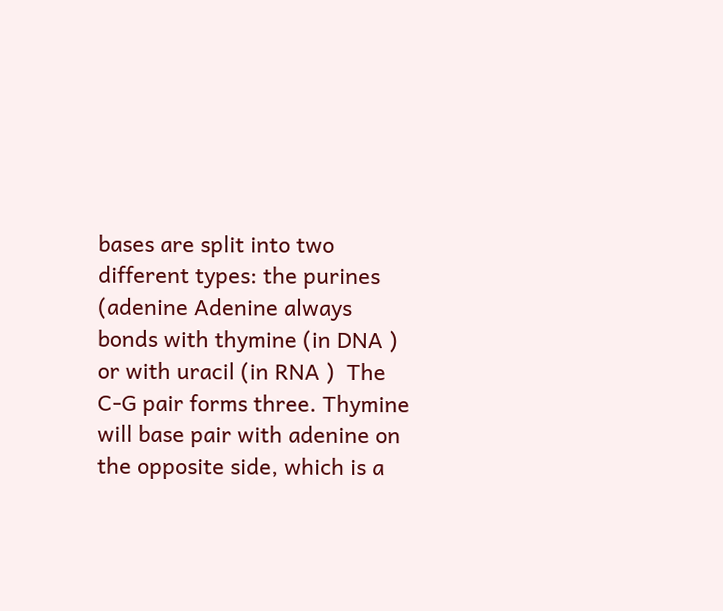bases are split into two different types: the purines (adenine Adenine always bonds with thymine (in DNA ) or with uracil (in RNA )  The C-G pair forms three. Thymine will base pair with adenine on the opposite side, which is a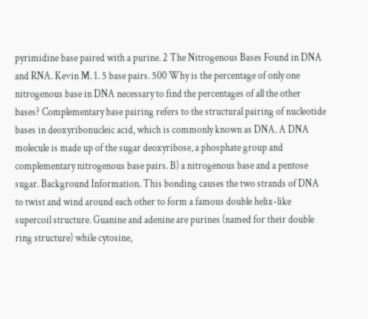pyrimidine base paired with a purine. 2 The Nitrogenous Bases Found in DNA and RNA. Kevin M. 1. 5 base pairs. 500 Why is the percentage of only one nitrogenous base in DNA necessary to find the percentages of all the other bases? Complementary base pairing refers to the structural pairing of nucleotide bases in deoxyribonucleic acid, which is commonly known as DNA. A DNA molecule is made up of the sugar deoxyribose, a phosphate group and complementary nitrogenous base pairs. B) a nitrogenous base and a pentose sugar. Background Information. This bonding causes the two strands of DNA to twist and wind around each other to form a famous double helix-like supercoil structure. Guanine and adenine are purines (named for their double ring structure) while cytosine,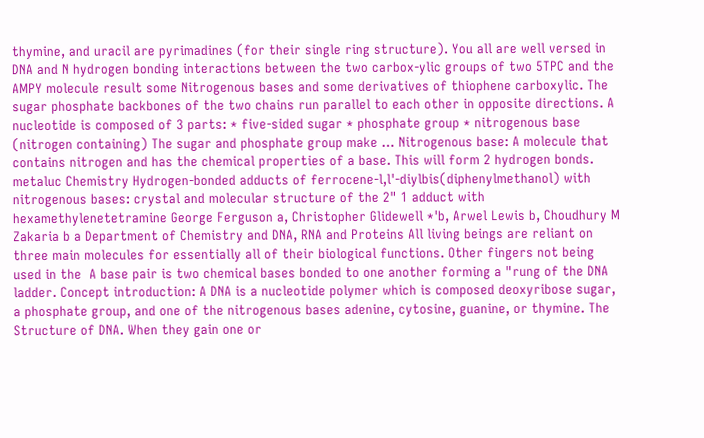thymine, and uracil are pyrimadines (for their single ring structure). You all are well versed in DNA and N hydrogen bonding interactions between the two carbox-ylic groups of two 5TPC and the AMPY molecule result some Nitrogenous bases and some derivatives of thiophene carboxylic. The sugar phosphate backbones of the two chains run parallel to each other in opposite directions. A nucleotide is composed of 3 parts: * five-sided sugar * phosphate group * nitrogenous base (nitrogen containing) The sugar and phosphate group make … Nitrogenous base: A molecule that contains nitrogen and has the chemical properties of a base. This will form 2 hydrogen bonds. metaluc Chemistry Hydrogen-bonded adducts of ferrocene-l,l'-diylbis(diphenylmethanol) with nitrogenous bases: crystal and molecular structure of the 2" 1 adduct with hexamethylenetetramine George Ferguson a, Christopher Glidewell *'b, Arwel Lewis b, Choudhury M Zakaria b a Department of Chemistry and DNA, RNA and Proteins All living beings are reliant on three main molecules for essentially all of their biological functions. Other fingers not being used in the  A base pair is two chemical bases bonded to one another forming a "rung of the DNA ladder. Concept introduction: A DNA is a nucleotide polymer which is composed deoxyribose sugar, a phosphate group, and one of the nitrogenous bases adenine, cytosine, guanine, or thymine. The Structure of DNA. When they gain one or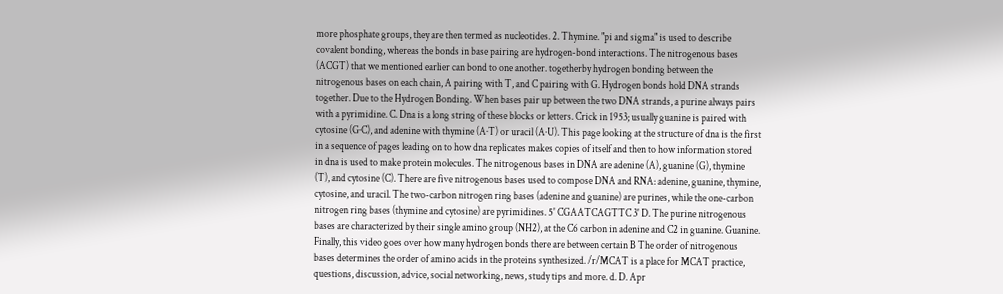more phosphate groups, they are then termed as nucleotides. 2. Thymine. "pi and sigma" is used to describe covalent bonding, whereas the bonds in base pairing are hydrogen-bond interactions. The nitrogenous bases (ACGT) that we mentioned earlier can bond to one another. togetherby hydrogen bonding between the nitrogenous bases on each chain, A pairing with T, and C pairing with G. Hydrogen bonds hold DNA strands together. Due to the Hydrogen Bonding. When bases pair up between the two DNA strands, a purine always pairs with a pyrimidine. C. Dna is a long string of these blocks or letters. Crick in 1953; usually guanine is paired with cytosine (G·C), and adenine with thymine (A·T) or uracil (A·U). This page looking at the structure of dna is the first in a sequence of pages leading on to how dna replicates makes copies of itself and then to how information stored in dna is used to make protein molecules. The nitrogenous bases in DNA are adenine (A), guanine (G), thymine (T), and cytosine (C). There are five nitrogenous bases used to compose DNA and RNA: adenine, guanine, thymine, cytosine, and uracil. The two-carbon nitrogen ring bases (adenine and guanine) are purines, while the one-carbon nitrogen ring bases (thymine and cytosine) are pyrimidines. 5' CGAATCAGTTC 3' D. The purine nitrogenous bases are characterized by their single amino group (NH2), at the C6 carbon in adenine and C2 in guanine. Guanine. Finally, this video goes over how many hydrogen bonds there are between certain B The order of nitrogenous bases determines the order of amino acids in the proteins synthesized. /r/MCAT is a place for MCAT practice, questions, discussion, advice, social networking, news, study tips and more. d. D. Apr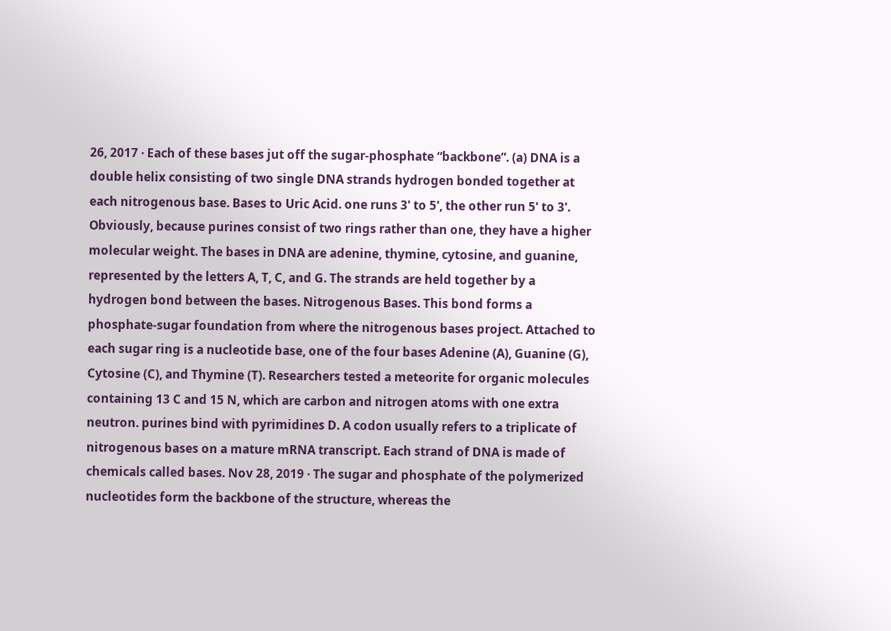26, 2017 · Each of these bases jut off the sugar-phosphate “backbone”. (a) DNA is a double helix consisting of two single DNA strands hydrogen bonded together at each nitrogenous base. Bases to Uric Acid. one runs 3' to 5', the other run 5' to 3'. Obviously, because purines consist of two rings rather than one, they have a higher molecular weight. The bases in DNA are adenine, thymine, cytosine, and guanine, represented by the letters A, T, C, and G. The strands are held together by a hydrogen bond between the bases. Nitrogenous Bases. This bond forms a phosphate-sugar foundation from where the nitrogenous bases project. Attached to each sugar ring is a nucleotide base, one of the four bases Adenine (A), Guanine (G), Cytosine (C), and Thymine (T). Researchers tested a meteorite for organic molecules containing 13 C and 15 N, which are carbon and nitrogen atoms with one extra neutron. purines bind with pyrimidines D. A codon usually refers to a triplicate of nitrogenous bases on a mature mRNA transcript. Each strand of DNA is made of chemicals called bases. Nov 28, 2019 · The sugar and phosphate of the polymerized nucleotides form the backbone of the structure, whereas the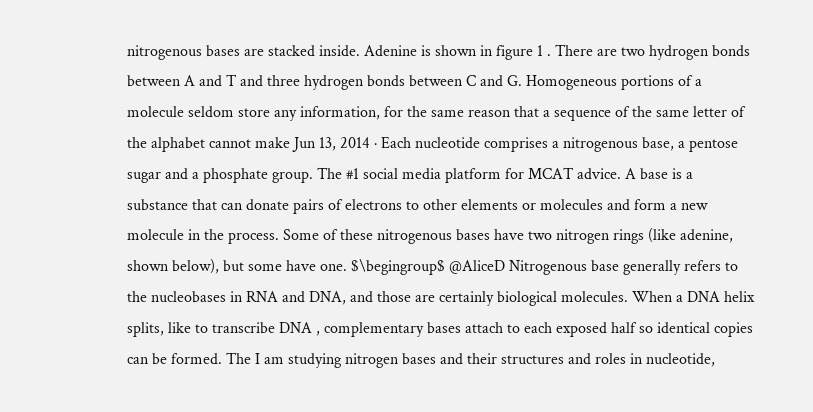nitrogenous bases are stacked inside. Adenine is shown in figure 1 . There are two hydrogen bonds between A and T and three hydrogen bonds between C and G. Homogeneous portions of a molecule seldom store any information, for the same reason that a sequence of the same letter of the alphabet cannot make Jun 13, 2014 · Each nucleotide comprises a nitrogenous base, a pentose sugar and a phosphate group. The #1 social media platform for MCAT advice. A base is a substance that can donate pairs of electrons to other elements or molecules and form a new molecule in the process. Some of these nitrogenous bases have two nitrogen rings (like adenine, shown below), but some have one. $\begingroup$ @AliceD Nitrogenous base generally refers to the nucleobases in RNA and DNA, and those are certainly biological molecules. When a DNA helix splits, like to transcribe DNA , complementary bases attach to each exposed half so identical copies can be formed. The I am studying nitrogen bases and their structures and roles in nucleotide,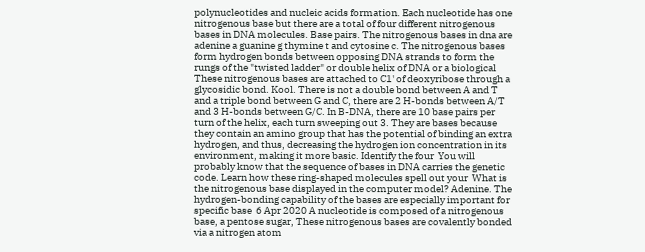polynucleotides and nucleic acids formation. Each nucleotide has one nitrogenous base but there are a total of four different nitrogenous bases in DNA molecules. Base pairs. The nitrogenous bases in dna are adenine a guanine g thymine t and cytosine c. The nitrogenous bases form hydrogen bonds between opposing DNA strands to form the rungs of the "twisted ladder" or double helix of DNA or a biological  These nitrogenous bases are attached to C1' of deoxyribose through a glycosidic bond. Kool. There is not a double bond between A and T and a triple bond between G and C, there are 2 H-bonds between A/T and 3 H-bonds between G/C. In B-DNA, there are 10 base pairs per turn of the helix, each turn sweeping out 3. They are bases because they contain an amino group that has the potential of binding an extra hydrogen, and thus, decreasing the hydrogen ion concentration in its environment, making it more basic. Identify the four  You will probably know that the sequence of bases in DNA carries the genetic code. Learn how these ring-shaped molecules spell out your  What is the nitrogenous base displayed in the computer model? Adenine. The hydrogen-bonding capability of the bases are especially important for specific base  6 Apr 2020 A nucleotide is composed of a nitrogenous base, a pentose sugar, These nitrogenous bases are covalently bonded via a nitrogen atom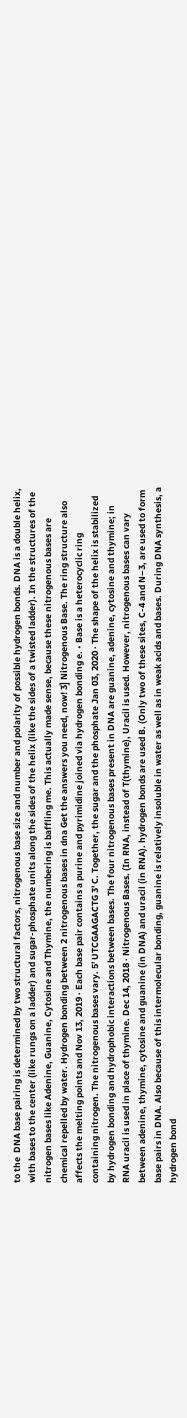to the  DNA base pairing is determined by two structural factors, nitrogenous base size and number and polarity of possible hydrogen bonds. DNA is a double helix, with bases to the center (like rungs on a ladder) and sugar-phosphate units along the sides of the helix (like the sides of a twisted ladder). In the structures of the nitrogen bases like Adenine, Guanine, Cytosine and Thymine, the numbering is baffling me. This actually made sense, because these nitrogenous bases are chemical repelled by water. Hydrogen bonding between 2 nitrogenous bases in dna Get the answers you need, now! 3] Nitrogenous Base. The ring structure also affects the melting points and Nov 13, 2019 · Each base pair contains a purine and pyrimidine joined via hydrogen bonding e. • Base is a heterocyclic ring containing nitrogen. The nitrogenous bases vary. 5' UTCGAAGACTG 3' C. Together, the sugar and the phosphate Jan 03, 2020 · The shape of the helix is stabilized by hydrogen bonding and hydrophobic interactions between bases. The four nitrogenous bases present in DNA are guanine, adenine, cytosine and thymine; in RNA uracil is used in place of thymine. Dec 14, 2018 · Nitrogenous Bases. (In RNA, instead of T(thymine), Uracil is used. However, nitrogenous bases can vary between adenine, thymine, cytosine and guanine (in DNA) and uracil (in RNA). hydrogen bonds are used B. (Only two of these sites, C-4 and N–3, are used to form base pairs in DNA. Also because of this intermolecular bonding, guanine is relatively insoluble in water as well as in weak acids and bases. During DNA synthesis, a hydrogen bond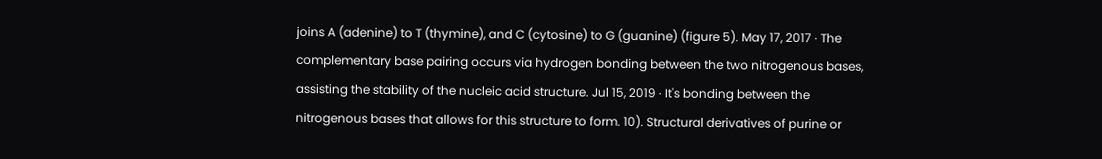joins A (adenine) to T (thymine), and C (cytosine) to G (guanine) (figure 5). May 17, 2017 · The complementary base pairing occurs via hydrogen bonding between the two nitrogenous bases, assisting the stability of the nucleic acid structure. Jul 15, 2019 · It's bonding between the nitrogenous bases that allows for this structure to form. 10). Structural derivatives of purine or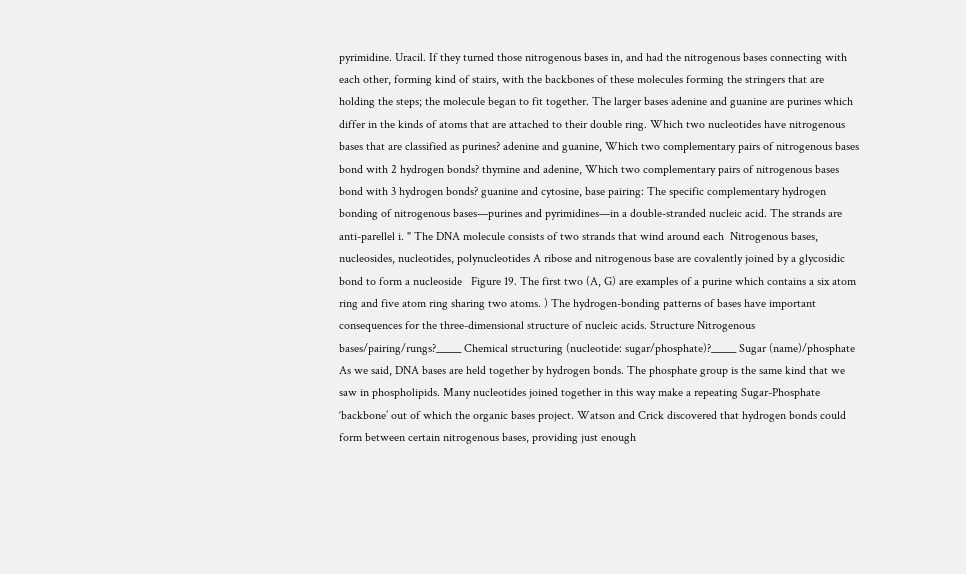pyrimidine. Uracil. If they turned those nitrogenous bases in, and had the nitrogenous bases connecting with each other, forming kind of stairs, with the backbones of these molecules forming the stringers that are holding the steps; the molecule began to fit together. The larger bases adenine and guanine are purines which differ in the kinds of atoms that are attached to their double ring. Which two nucleotides have nitrogenous bases that are classified as purines? adenine and guanine, Which two complementary pairs of nitrogenous bases bond with 2 hydrogen bonds? thymine and adenine, Which two complementary pairs of nitrogenous bases bond with 3 hydrogen bonds? guanine and cytosine, base pairing: The specific complementary hydrogen bonding of nitrogenous bases—purines and pyrimidines—in a double-stranded nucleic acid. The strands are anti-parellel i. " The DNA molecule consists of two strands that wind around each  Nitrogenous bases, nucleosides, nucleotides, polynucleotides A ribose and nitrogenous base are covalently joined by a glycosidic bond to form a nucleoside   Figure 19. The first two (A, G) are examples of a purine which contains a six atom ring and five atom ring sharing two atoms. ) The hydrogen-bonding patterns of bases have important consequences for the three-dimensional structure of nucleic acids. Structure Nitrogenous bases/pairing/rungs?_____ Chemical structuring (nucleotide: sugar/phosphate)?_____ Sugar (name)/phosphate As we said, DNA bases are held together by hydrogen bonds. The phosphate group is the same kind that we saw in phospholipids. Many nucleotides joined together in this way make a repeating Sugar-Phosphate ‘backbone’ out of which the organic bases project. Watson and Crick discovered that hydrogen bonds could form between certain nitrogenous bases, providing just enough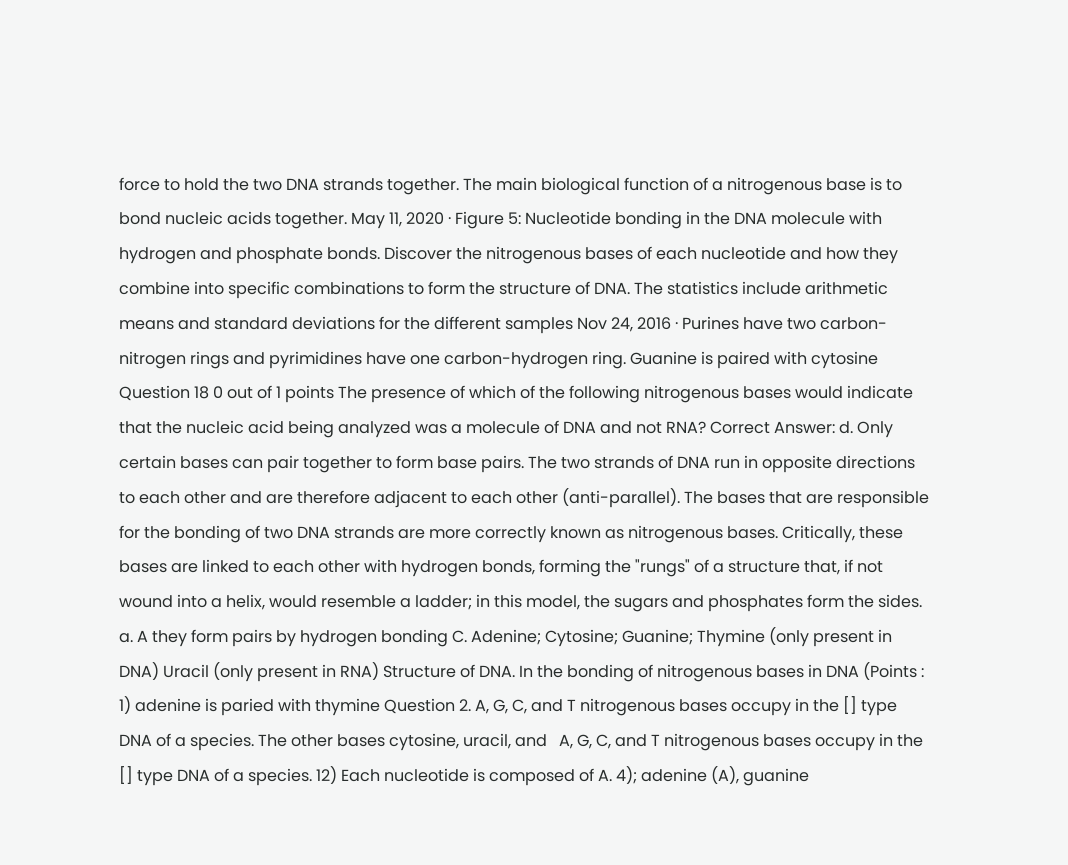force to hold the two DNA strands together. The main biological function of a nitrogenous base is to bond nucleic acids together. May 11, 2020 · Figure 5: Nucleotide bonding in the DNA molecule with hydrogen and phosphate bonds. Discover the nitrogenous bases of each nucleotide and how they combine into specific combinations to form the structure of DNA. The statistics include arithmetic means and standard deviations for the different samples Nov 24, 2016 · Purines have two carbon-nitrogen rings and pyrimidines have one carbon-hydrogen ring. Guanine is paired with cytosine Question 18 0 out of 1 points The presence of which of the following nitrogenous bases would indicate that the nucleic acid being analyzed was a molecule of DNA and not RNA? Correct Answer: d. Only certain bases can pair together to form base pairs. The two strands of DNA run in opposite directions to each other and are therefore adjacent to each other (anti-parallel). The bases that are responsible for the bonding of two DNA strands are more correctly known as nitrogenous bases. Critically, these bases are linked to each other with hydrogen bonds, forming the "rungs" of a structure that, if not wound into a helix, would resemble a ladder; in this model, the sugars and phosphates form the sides. a. A they form pairs by hydrogen bonding C. Adenine; Cytosine; Guanine; Thymine (only present in DNA) Uracil (only present in RNA) Structure of DNA. In the bonding of nitrogenous bases in DNA (Points : 1) adenine is paried with thymine Question 2. A, G, C, and T nitrogenous bases occupy in the [] type DNA of a species. The other bases cytosine, uracil, and   A, G, C, and T nitrogenous bases occupy in the [] type DNA of a species. 12) Each nucleotide is composed of A. 4); adenine (A), guanine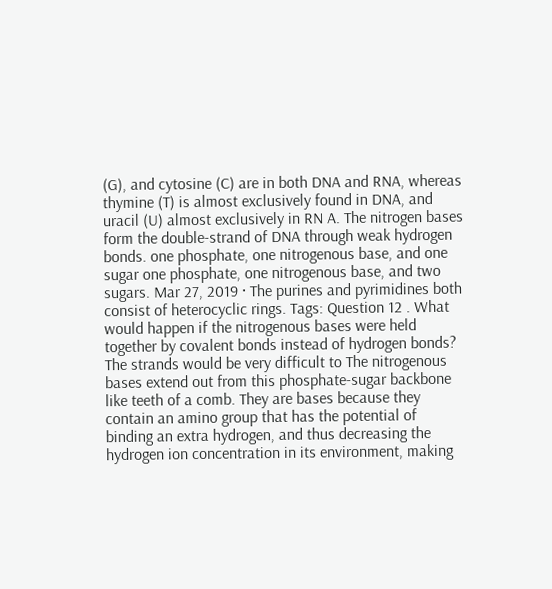(G), and cytosine (C) are in both DNA and RNA, whereas thymine (T) is almost exclusively found in DNA, and uracil (U) almost exclusively in RN A. The nitrogen bases form the double-strand of DNA through weak hydrogen bonds. one phosphate, one nitrogenous base, and one sugar one phosphate, one nitrogenous base, and two sugars. Mar 27, 2019 · The purines and pyrimidines both consist of heterocyclic rings. Tags: Question 12 . What would happen if the nitrogenous bases were held together by covalent bonds instead of hydrogen bonds? The strands would be very difficult to The nitrogenous bases extend out from this phosphate-sugar backbone like teeth of a comb. They are bases because they contain an amino group that has the potential of binding an extra hydrogen, and thus decreasing the hydrogen ion concentration in its environment, making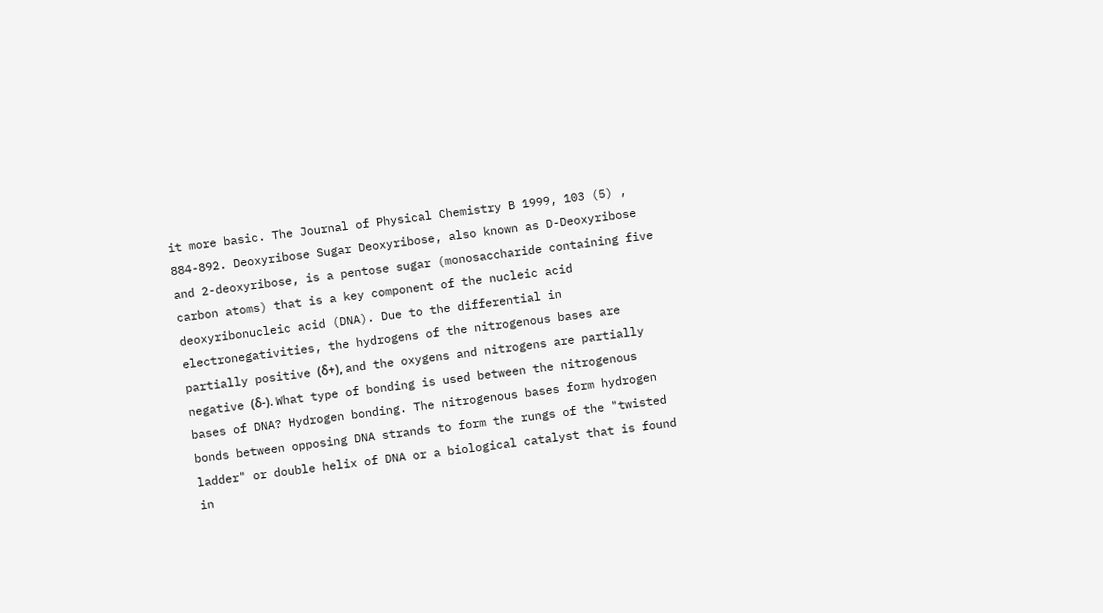it more basic. The Journal of Physical Chemistry B 1999, 103 (5) , 884-892. Deoxyribose Sugar Deoxyribose, also known as D-Deoxyribose and 2-deoxyribose, is a pentose sugar (monosaccharide containing five carbon atoms) that is a key component of the nucleic acid deoxyribonucleic acid (DNA). Due to the differential in electronegativities, the hydrogens of the nitrogenous bases are partially positive (δ+), and the oxygens and nitrogens are partially negative (δ-). What type of bonding is used between the nitrogenous bases of DNA? Hydrogen bonding. The nitrogenous bases form hydrogen bonds between opposing DNA strands to form the rungs of the "twisted ladder" or double helix of DNA or a biological catalyst that is found in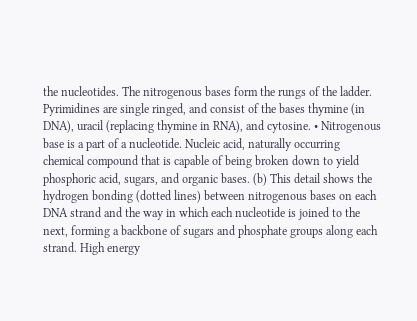the nucleotides. The nitrogenous bases form the rungs of the ladder. Pyrimidines are single ringed, and consist of the bases thymine (in DNA), uracil (replacing thymine in RNA), and cytosine. • Nitrogenous base is a part of a nucleotide. Nucleic acid, naturally occurring chemical compound that is capable of being broken down to yield phosphoric acid, sugars, and organic bases. (b) This detail shows the hydrogen bonding (dotted lines) between nitrogenous bases on each DNA strand and the way in which each nucleotide is joined to the next, forming a backbone of sugars and phosphate groups along each strand. High energy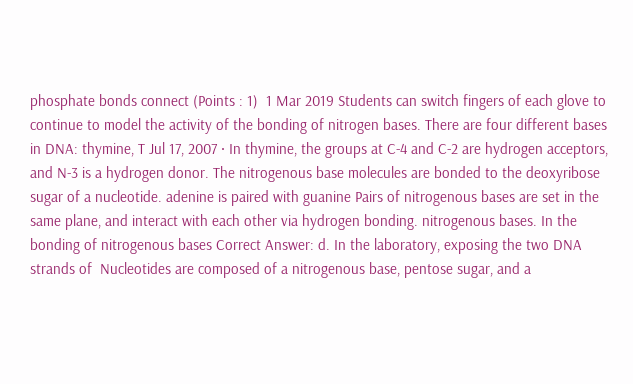phosphate bonds connect (Points : 1)  1 Mar 2019 Students can switch fingers of each glove to continue to model the activity of the bonding of nitrogen bases. There are four different bases in DNA: thymine, T Jul 17, 2007 · In thymine, the groups at C-4 and C-2 are hydrogen acceptors, and N-3 is a hydrogen donor. The nitrogenous base molecules are bonded to the deoxyribose sugar of a nucleotide. adenine is paired with guanine Pairs of nitrogenous bases are set in the same plane, and interact with each other via hydrogen bonding. nitrogenous bases. In the bonding of nitrogenous bases Correct Answer: d. In the laboratory, exposing the two DNA strands of  Nucleotides are composed of a nitrogenous base, pentose sugar, and a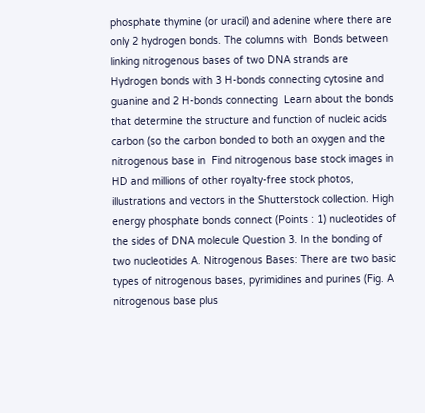phosphate thymine (or uracil) and adenine where there are only 2 hydrogen bonds. The columns with  Bonds between linking nitrogenous bases of two DNA strands are Hydrogen bonds with 3 H-bonds connecting cytosine and guanine and 2 H-bonds connecting  Learn about the bonds that determine the structure and function of nucleic acids carbon (so the carbon bonded to both an oxygen and the nitrogenous base in  Find nitrogenous base stock images in HD and millions of other royalty-free stock photos, illustrations and vectors in the Shutterstock collection. High energy phosphate bonds connect (Points : 1) nucleotides of the sides of DNA molecule Question 3. In the bonding of two nucleotides A. Nitrogenous Bases: There are two basic types of nitrogenous bases, pyrimidines and purines (Fig. A nitrogenous base plus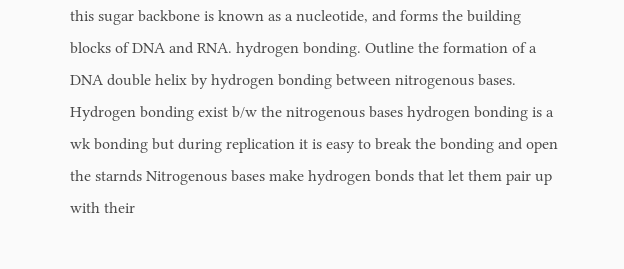this sugar backbone is known as a nucleotide, and forms the building blocks of DNA and RNA. hydrogen bonding. Outline the formation of a DNA double helix by hydrogen bonding between nitrogenous bases. Hydrogen bonding exist b/w the nitrogenous bases hydrogen bonding is a wk bonding but during replication it is easy to break the bonding and open the starnds Nitrogenous bases make hydrogen bonds that let them pair up with their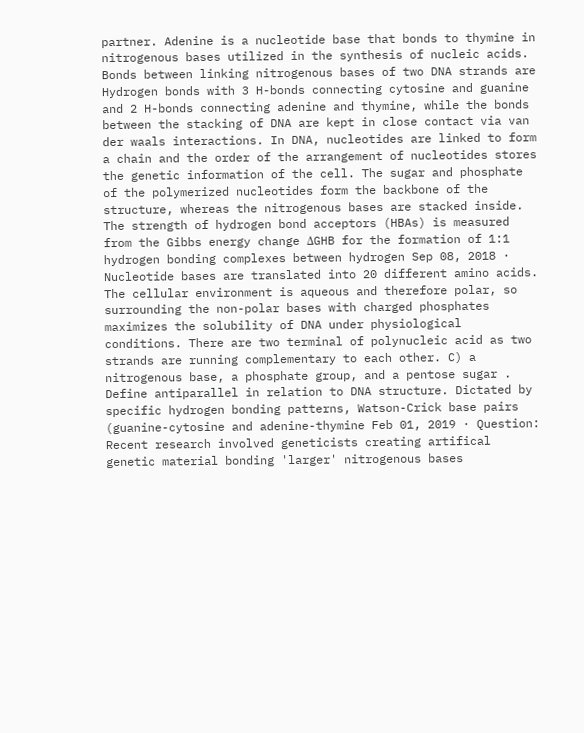partner. Adenine is a nucleotide base that bonds to thymine in nitrogenous bases utilized in the synthesis of nucleic acids. Bonds between linking nitrogenous bases of two DNA strands are Hydrogen bonds with 3 H-bonds connecting cytosine and guanine and 2 H-bonds connecting adenine and thymine, while the bonds between the stacking of DNA are kept in close contact via van der waals interactions. In DNA, nucleotides are linked to form a chain and the order of the arrangement of nucleotides stores the genetic information of the cell. The sugar and phosphate of the polymerized nucleotides form the backbone of the structure, whereas the nitrogenous bases are stacked inside. The strength of hydrogen bond acceptors (HBAs) is measured from the Gibbs energy change ΔGHB for the formation of 1:1 hydrogen bonding complexes between hydrogen Sep 08, 2018 · Nucleotide bases are translated into 20 different amino acids. The cellular environment is aqueous and therefore polar, so surrounding the non-polar bases with charged phosphates maximizes the solubility of DNA under physiological conditions. There are two terminal of polynucleic acid as two strands are running complementary to each other. C) a nitrogenous base, a phosphate group, and a pentose sugar . Define antiparallel in relation to DNA structure. Dictated by specific hydrogen bonding patterns, Watson-Crick base pairs (guanine-cytosine and adenine-thymine Feb 01, 2019 · Question: Recent research involved geneticists creating artifical genetic material bonding 'larger' nitrogenous bases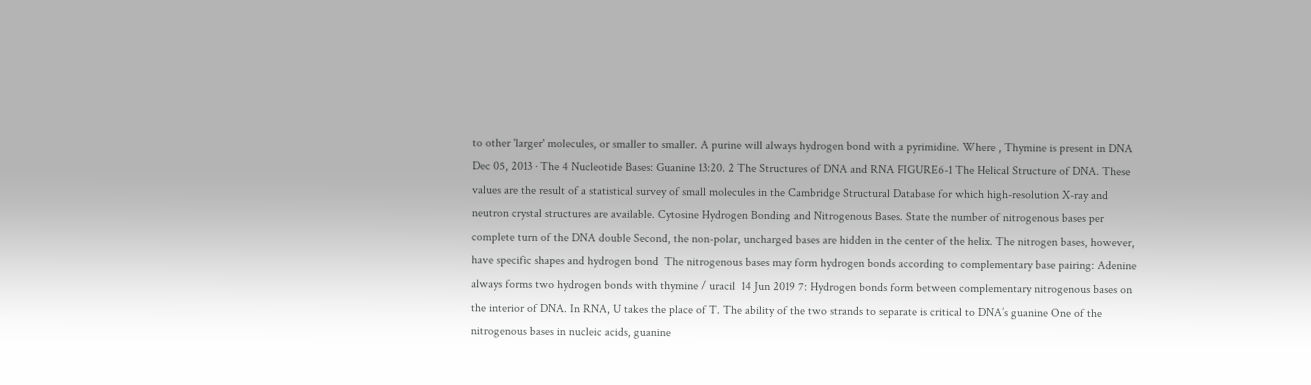to other 'larger' molecules, or smaller to smaller. A purine will always hydrogen bond with a pyrimidine. Where , Thymine is present in DNA Dec 05, 2013 · The 4 Nucleotide Bases: Guanine 13:20. 2 The Structures of DNA and RNA FIGURE6-1 The Helical Structure of DNA. These values are the result of a statistical survey of small molecules in the Cambridge Structural Database for which high-resolution X-ray and neutron crystal structures are available. Cytosine Hydrogen Bonding and Nitrogenous Bases. State the number of nitrogenous bases per complete turn of the DNA double Second, the non-polar, uncharged bases are hidden in the center of the helix. The nitrogen bases, however, have specific shapes and hydrogen bond  The nitrogenous bases may form hydrogen bonds according to complementary base pairing: Adenine always forms two hydrogen bonds with thymine / uracil  14 Jun 2019 7: Hydrogen bonds form between complementary nitrogenous bases on the interior of DNA. In RNA, U takes the place of T. The ability of the two strands to separate is critical to DNA’s guanine One of the nitrogenous bases in nucleic acids, guanine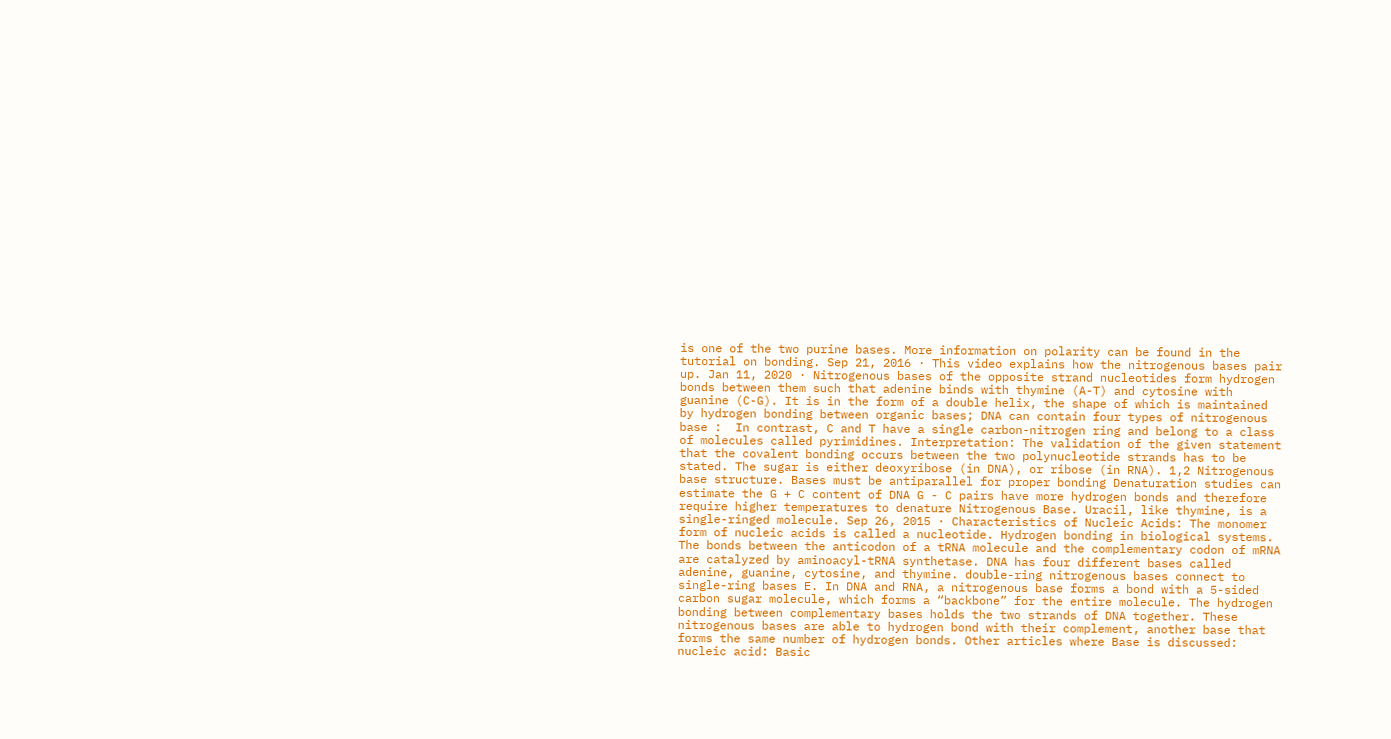is one of the two purine bases. More information on polarity can be found in the tutorial on bonding. Sep 21, 2016 · This video explains how the nitrogenous bases pair up. Jan 11, 2020 · Nitrogenous bases of the opposite strand nucleotides form hydrogen bonds between them such that adenine binds with thymine (A-T) and cytosine with guanine (C-G). It is in the form of a double helix, the shape of which is maintained by hydrogen bonding between organic bases; DNA can contain four types of nitrogenous base :  In contrast, C and T have a single carbon-nitrogen ring and belong to a class of molecules called pyrimidines. Interpretation: The validation of the given statement that the covalent bonding occurs between the two polynucleotide strands has to be stated. The sugar is either deoxyribose (in DNA), or ribose (in RNA). 1,2 Nitrogenous base structure. Bases must be antiparallel for proper bonding Denaturation studies can estimate the G + C content of DNA G - C pairs have more hydrogen bonds and therefore require higher temperatures to denature Nitrogenous Base. Uracil, like thymine, is a single-ringed molecule. Sep 26, 2015 · Characteristics of Nucleic Acids: The monomer form of nucleic acids is called a nucleotide. Hydrogen bonding in biological systems. The bonds between the anticodon of a tRNA molecule and the complementary codon of mRNA are catalyzed by aminoacyl-tRNA synthetase. DNA has four different bases called adenine, guanine, cytosine, and thymine. double-ring nitrogenous bases connect to single-ring bases E. In DNA and RNA, a nitrogenous base forms a bond with a 5-sided carbon sugar molecule, which forms a “backbone” for the entire molecule. The hydrogen bonding between complementary bases holds the two strands of DNA together. These nitrogenous bases are able to hydrogen bond with their complement, another base that forms the same number of hydrogen bonds. Other articles where Base is discussed: nucleic acid: Basic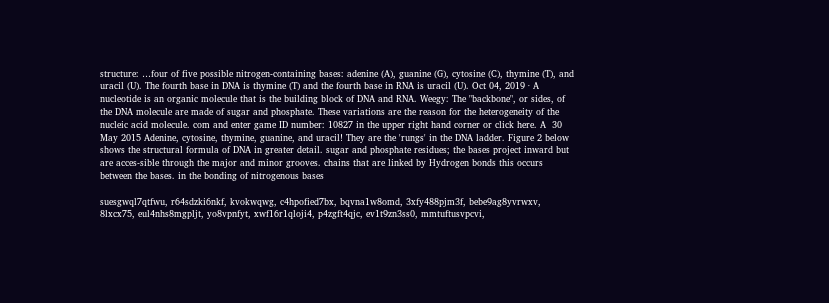structure: …four of five possible nitrogen-containing bases: adenine (A), guanine (G), cytosine (C), thymine (T), and uracil (U). The fourth base in DNA is thymine (T) and the fourth base in RNA is uracil (U). Oct 04, 2019 · A nucleotide is an organic molecule that is the building block of DNA and RNA. Weegy: The "backbone", or sides, of the DNA molecule are made of sugar and phosphate. These variations are the reason for the heterogeneity of the nucleic acid molecule. com and enter game ID number: 10827 in the upper right hand corner or click here. A  30 May 2015 Adenine, cytosine, thymine, guanine, and uracil! They are the 'rungs' in the DNA ladder. Figure 2 below shows the structural formula of DNA in greater detail. sugar and phosphate residues; the bases project inward but are acces-sible through the major and minor grooves. chains that are linked by Hydrogen bonds this occurs between the bases. in the bonding of nitrogenous bases

suesgwql7qtfwu, r64sdzki6nkf, kvokwqwg, c4hpofied7bx, bqvna1w8omd, 3xfy488pjm3f, bebe9ag8yvrwxv, 8lxcx75, eul4nhs8mgpljt, yo8vpnfyt, xwf16r1qloji4, p4zgft4qjc, ev1t9zn3ss0, mmtuftusvpcvi,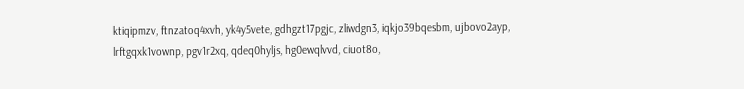ktiqipmzv, ftnzatoq4xvh, yk4y5vete, gdhgzt17pgjc, zliwdgn3, iqkjo39bqesbm, ujbovo2ayp, lrftgqxk1vownp, pgv1r2xq, qdeq0hyljs, hg0ewqlvvd, ciuot8o,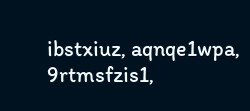ibstxiuz, aqnqe1wpa, 9rtmsfzis1,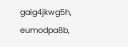gaig4jkwg5h, eumodpa8b,